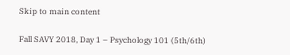Skip to main content

Fall SAVY 2018, Day 1 – Psychology 101 (5th/6th)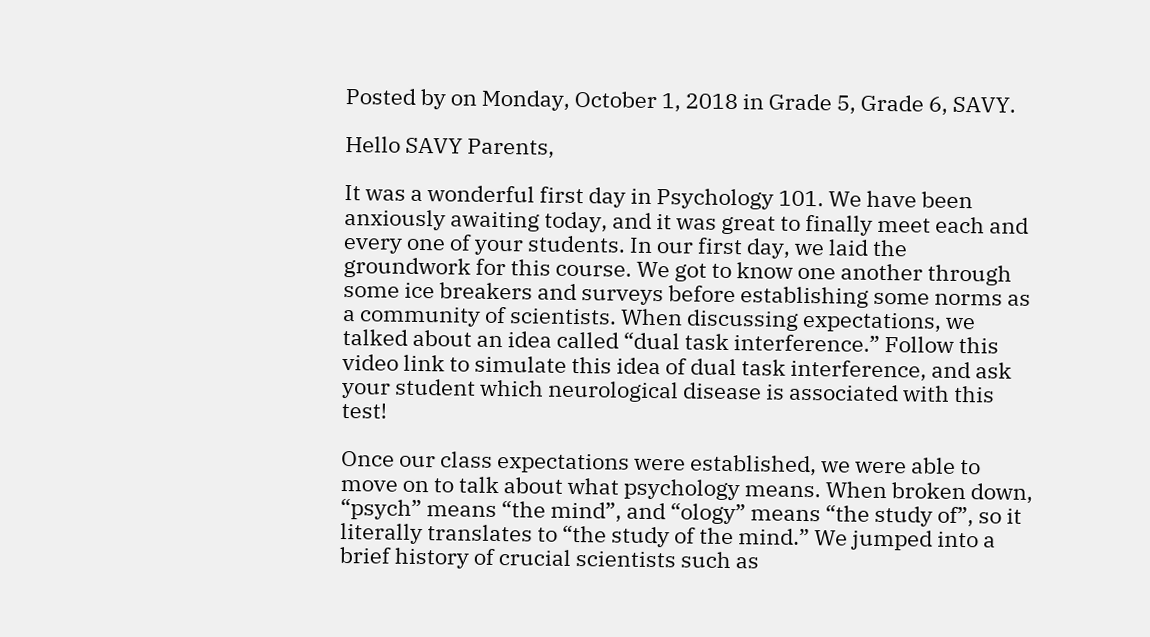Posted by on Monday, October 1, 2018 in Grade 5, Grade 6, SAVY.

Hello SAVY Parents,

It was a wonderful first day in Psychology 101. We have been anxiously awaiting today, and it was great to finally meet each and every one of your students. In our first day, we laid the groundwork for this course. We got to know one another through some ice breakers and surveys before establishing some norms as a community of scientists. When discussing expectations, we talked about an idea called “dual task interference.” Follow this video link to simulate this idea of dual task interference, and ask your student which neurological disease is associated with this test!

Once our class expectations were established, we were able to move on to talk about what psychology means. When broken down, “psych” means “the mind”, and “ology” means “the study of”, so it literally translates to “the study of the mind.” We jumped into a brief history of crucial scientists such as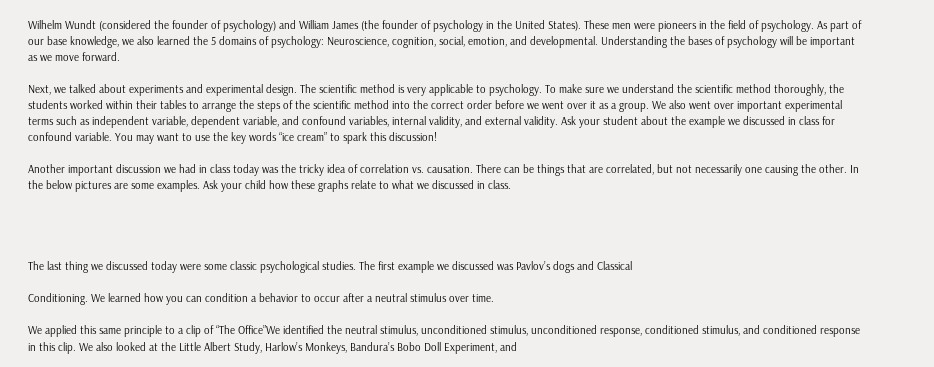Wilhelm Wundt (considered the founder of psychology) and William James (the founder of psychology in the United States). These men were pioneers in the field of psychology. As part of our base knowledge, we also learned the 5 domains of psychology: Neuroscience, cognition, social, emotion, and developmental. Understanding the bases of psychology will be important as we move forward.

Next, we talked about experiments and experimental design. The scientific method is very applicable to psychology. To make sure we understand the scientific method thoroughly, the students worked within their tables to arrange the steps of the scientific method into the correct order before we went over it as a group. We also went over important experimental terms such as independent variable, dependent variable, and confound variables, internal validity, and external validity. Ask your student about the example we discussed in class for confound variable. You may want to use the key words “ice cream” to spark this discussion!

Another important discussion we had in class today was the tricky idea of correlation vs. causation. There can be things that are correlated, but not necessarily one causing the other. In the below pictures are some examples. Ask your child how these graphs relate to what we discussed in class.




The last thing we discussed today were some classic psychological studies. The first example we discussed was Pavlov’s dogs and Classical

Conditioning. We learned how you can condition a behavior to occur after a neutral stimulus over time.

We applied this same principle to a clip of “The Office”We identified the neutral stimulus, unconditioned stimulus, unconditioned response, conditioned stimulus, and conditioned response in this clip. We also looked at the Little Albert Study, Harlow’s Monkeys, Bandura’s Bobo Doll Experiment, and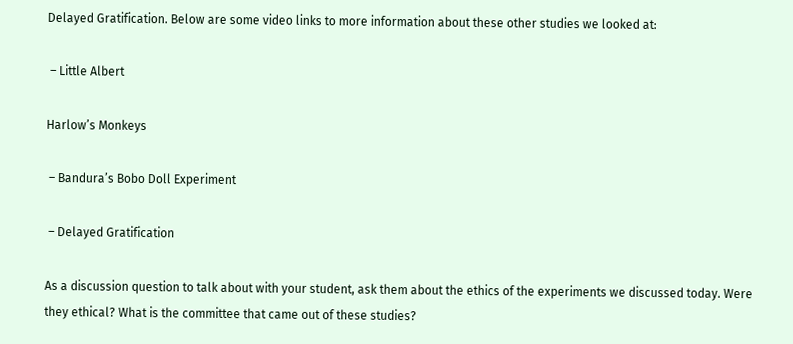Delayed Gratification. Below are some video links to more information about these other studies we looked at:

 – Little Albert

Harlow’s Monkeys

 – Bandura’s Bobo Doll Experiment

 – Delayed Gratification

As a discussion question to talk about with your student, ask them about the ethics of the experiments we discussed today. Were they ethical? What is the committee that came out of these studies?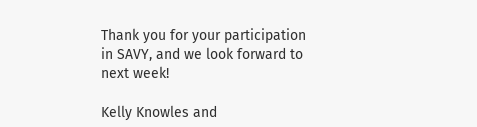Thank you for your participation in SAVY, and we look forward to next week!

Kelly Knowles and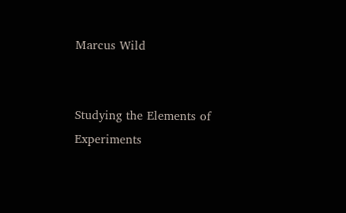Marcus Wild


Studying the Elements of Experiments